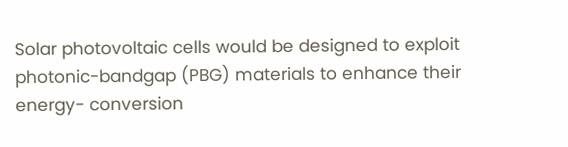Solar photovoltaic cells would be designed to exploit photonic-bandgap (PBG) materials to enhance their energy- conversion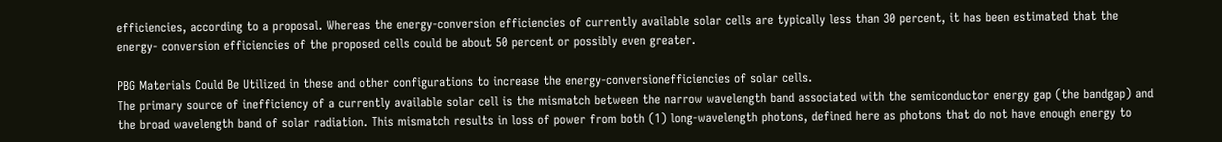efficiencies, according to a proposal. Whereas the energy-conversion efficiencies of currently available solar cells are typically less than 30 percent, it has been estimated that the energy- conversion efficiencies of the proposed cells could be about 50 percent or possibly even greater.

PBG Materials Could Be Utilized in these and other configurations to increase the energy-conversionefficiencies of solar cells.
The primary source of inefficiency of a currently available solar cell is the mismatch between the narrow wavelength band associated with the semiconductor energy gap (the bandgap) and the broad wavelength band of solar radiation. This mismatch results in loss of power from both (1) long-wavelength photons, defined here as photons that do not have enough energy to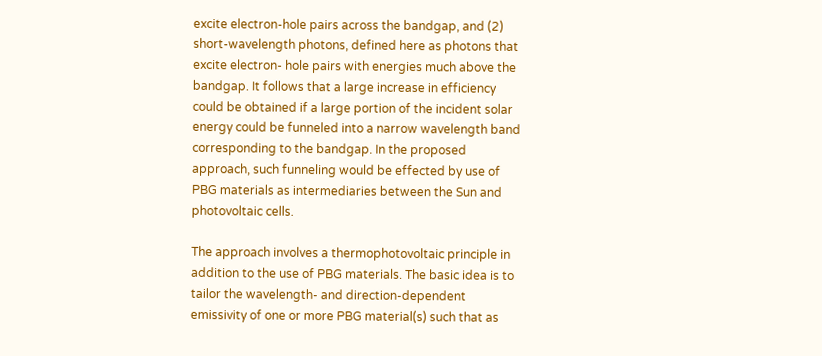excite electron-hole pairs across the bandgap, and (2) short-wavelength photons, defined here as photons that excite electron- hole pairs with energies much above the bandgap. It follows that a large increase in efficiency could be obtained if a large portion of the incident solar energy could be funneled into a narrow wavelength band corresponding to the bandgap. In the proposed approach, such funneling would be effected by use of PBG materials as intermediaries between the Sun and photovoltaic cells.

The approach involves a thermophotovoltaic principle in addition to the use of PBG materials. The basic idea is to tailor the wavelength- and direction-dependent emissivity of one or more PBG material(s) such that as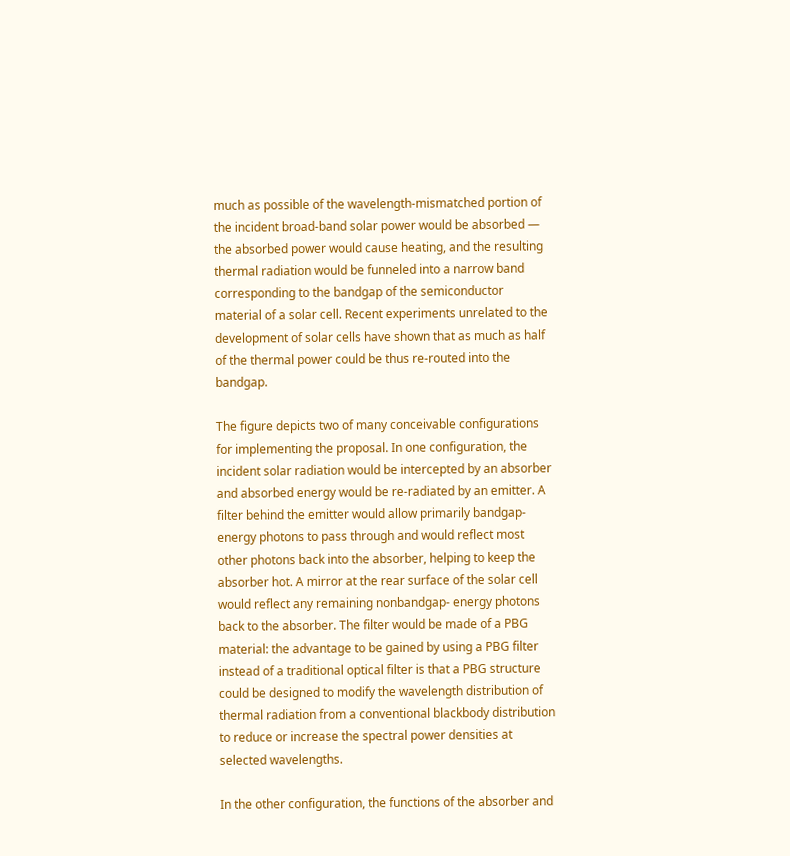much as possible of the wavelength-mismatched portion of the incident broad-band solar power would be absorbed — the absorbed power would cause heating, and the resulting thermal radiation would be funneled into a narrow band corresponding to the bandgap of the semiconductor material of a solar cell. Recent experiments unrelated to the development of solar cells have shown that as much as half of the thermal power could be thus re-routed into the bandgap.

The figure depicts two of many conceivable configurations for implementing the proposal. In one configuration, the incident solar radiation would be intercepted by an absorber and absorbed energy would be re-radiated by an emitter. A filter behind the emitter would allow primarily bandgap-energy photons to pass through and would reflect most other photons back into the absorber, helping to keep the absorber hot. A mirror at the rear surface of the solar cell would reflect any remaining nonbandgap- energy photons back to the absorber. The filter would be made of a PBG material: the advantage to be gained by using a PBG filter instead of a traditional optical filter is that a PBG structure could be designed to modify the wavelength distribution of thermal radiation from a conventional blackbody distribution to reduce or increase the spectral power densities at selected wavelengths.

In the other configuration, the functions of the absorber and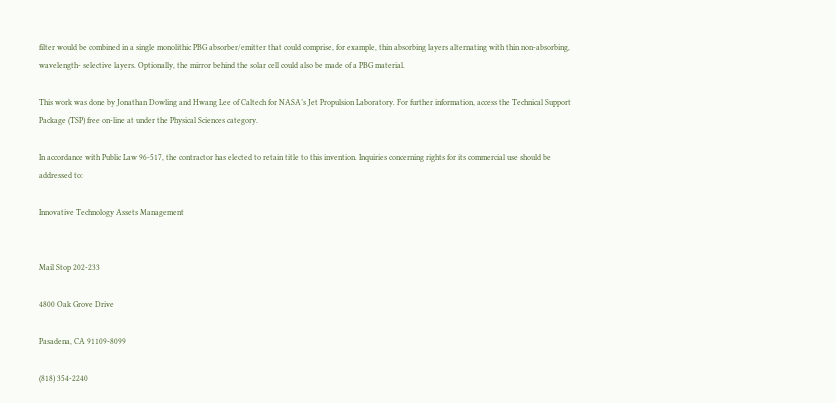filter would be combined in a single monolithic PBG absorber/emitter that could comprise, for example, thin absorbing layers alternating with thin non-absorbing, wavelength- selective layers. Optionally, the mirror behind the solar cell could also be made of a PBG material.

This work was done by Jonathan Dowling and Hwang Lee of Caltech for NASA’s Jet Propulsion Laboratory. For further information, access the Technical Support Package (TSP) free on-line at under the Physical Sciences category.

In accordance with Public Law 96-517, the contractor has elected to retain title to this invention. Inquiries concerning rights for its commercial use should be addressed to:

Innovative Technology Assets Management


Mail Stop 202-233

4800 Oak Grove Drive

Pasadena, CA 91109-8099

(818) 354-2240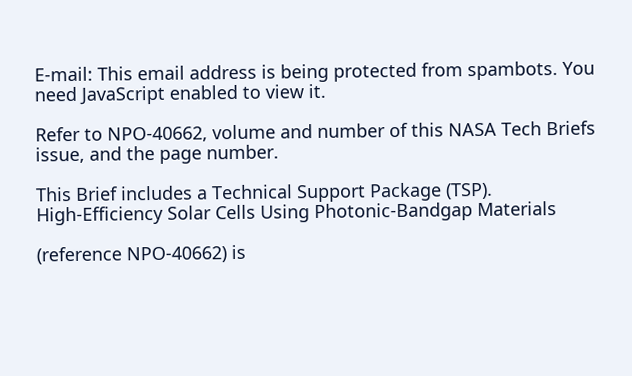E-mail: This email address is being protected from spambots. You need JavaScript enabled to view it.

Refer to NPO-40662, volume and number of this NASA Tech Briefs issue, and the page number.

This Brief includes a Technical Support Package (TSP).
High-Efficiency Solar Cells Using Photonic-Bandgap Materials

(reference NPO-40662) is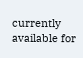currently available for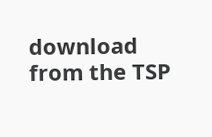download from the TSP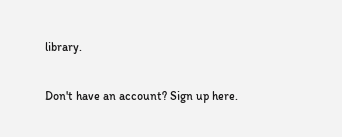library.

Don't have an account? Sign up here.